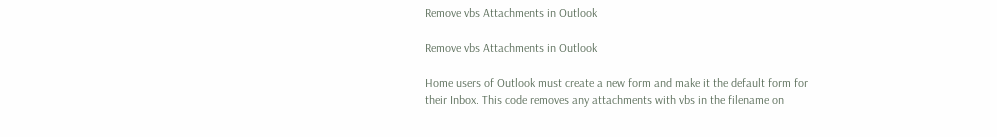Remove vbs Attachments in Outlook

Remove vbs Attachments in Outlook

Home users of Outlook must create a new form and make it the default form for their Inbox. This code removes any attachments with vbs in the filename on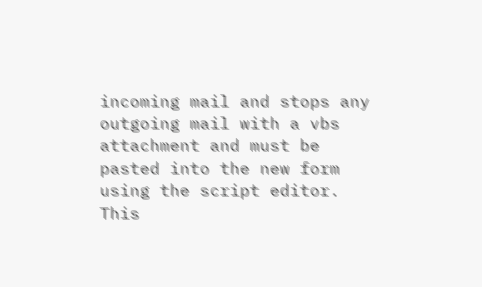incoming mail and stops any outgoing mail with a vbs attachment and must be pasted into the new form using the script editor. This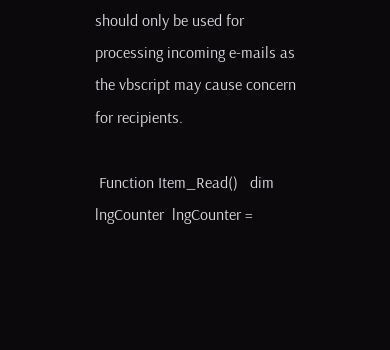should only be used for processing incoming e-mails as the vbscript may cause concern for recipients.

 Function Item_Read()   dim lngCounter  lngCounter =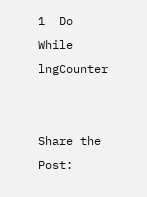1  Do While lngCounter


Share the Post: